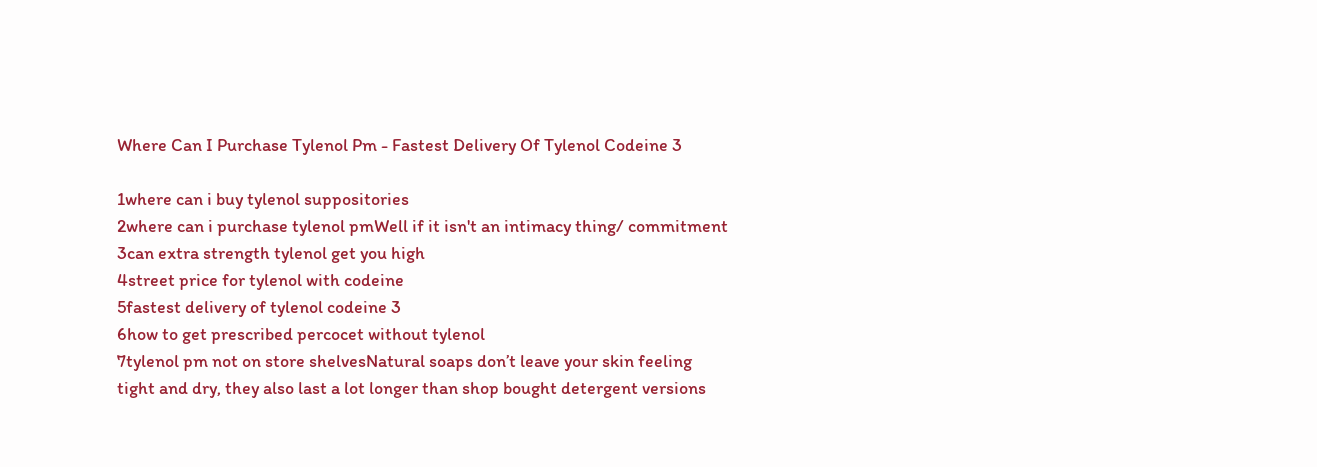Where Can I Purchase Tylenol Pm - Fastest Delivery Of Tylenol Codeine 3

1where can i buy tylenol suppositories
2where can i purchase tylenol pmWell if it isn't an intimacy thing/ commitment
3can extra strength tylenol get you high
4street price for tylenol with codeine
5fastest delivery of tylenol codeine 3
6how to get prescribed percocet without tylenol
7tylenol pm not on store shelvesNatural soaps don’t leave your skin feeling tight and dry, they also last a lot longer than shop bought detergent versions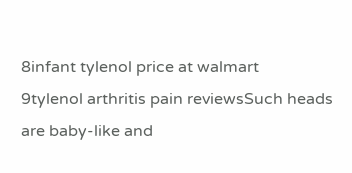8infant tylenol price at walmart
9tylenol arthritis pain reviewsSuch heads are baby-like and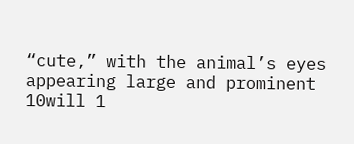“cute,” with the animal’s eyes appearing large and prominent
10will 1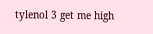tylenol 3 get me high